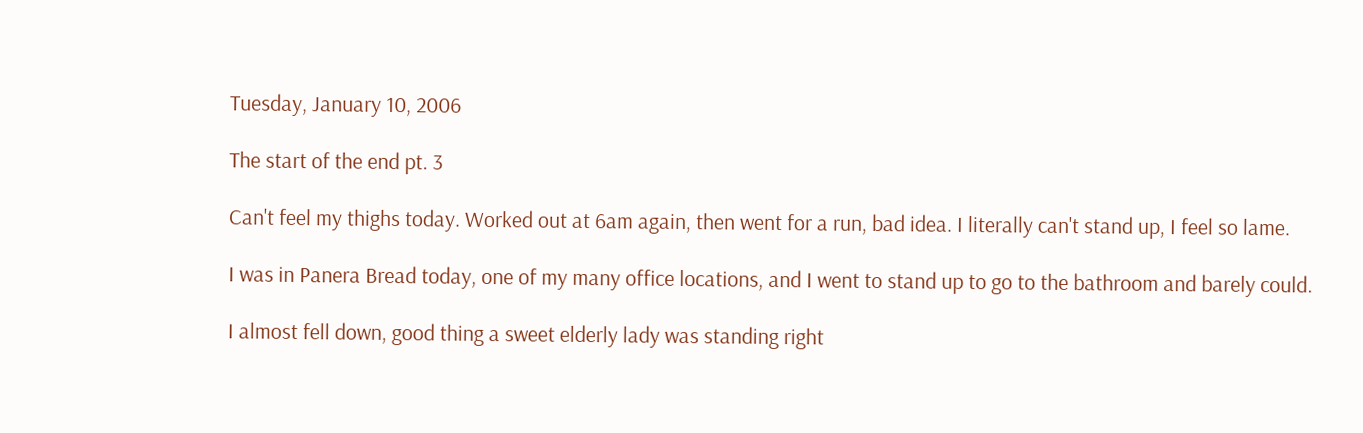Tuesday, January 10, 2006

The start of the end pt. 3

Can't feel my thighs today. Worked out at 6am again, then went for a run, bad idea. I literally can't stand up, I feel so lame.

I was in Panera Bread today, one of my many office locations, and I went to stand up to go to the bathroom and barely could.

I almost fell down, good thing a sweet elderly lady was standing right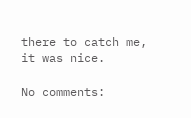there to catch me, it was nice.

No comments: